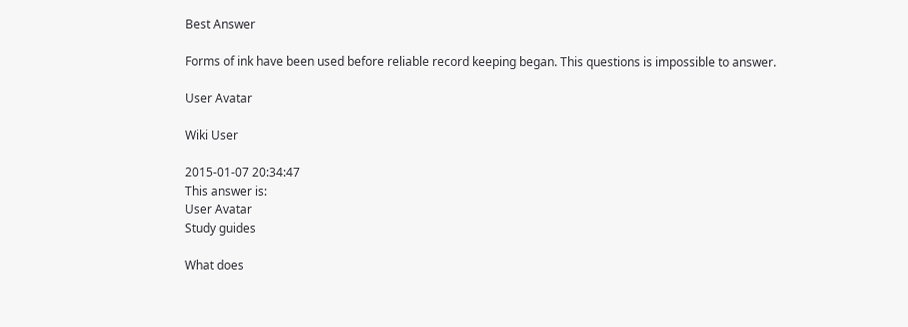Best Answer

Forms of ink have been used before reliable record keeping began. This questions is impossible to answer.

User Avatar

Wiki User

2015-01-07 20:34:47
This answer is:
User Avatar
Study guides

What does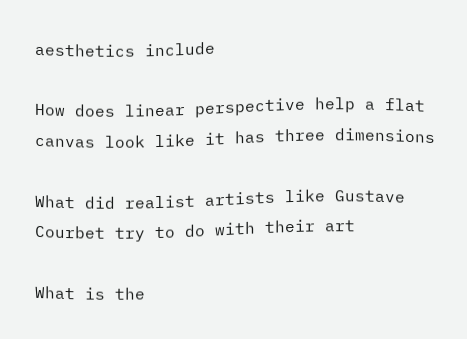aesthetics include

How does linear perspective help a flat canvas look like it has three dimensions

What did realist artists like Gustave Courbet try to do with their art

What is the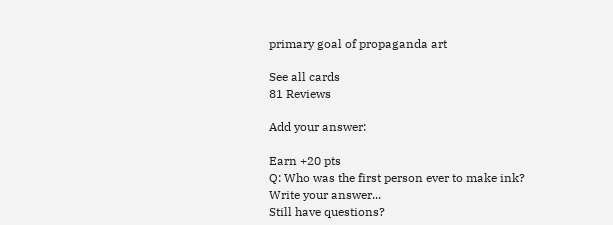primary goal of propaganda art

See all cards
81 Reviews

Add your answer:

Earn +20 pts
Q: Who was the first person ever to make ink?
Write your answer...
Still have questions?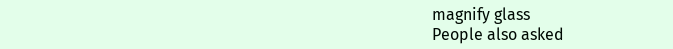magnify glass
People also asked